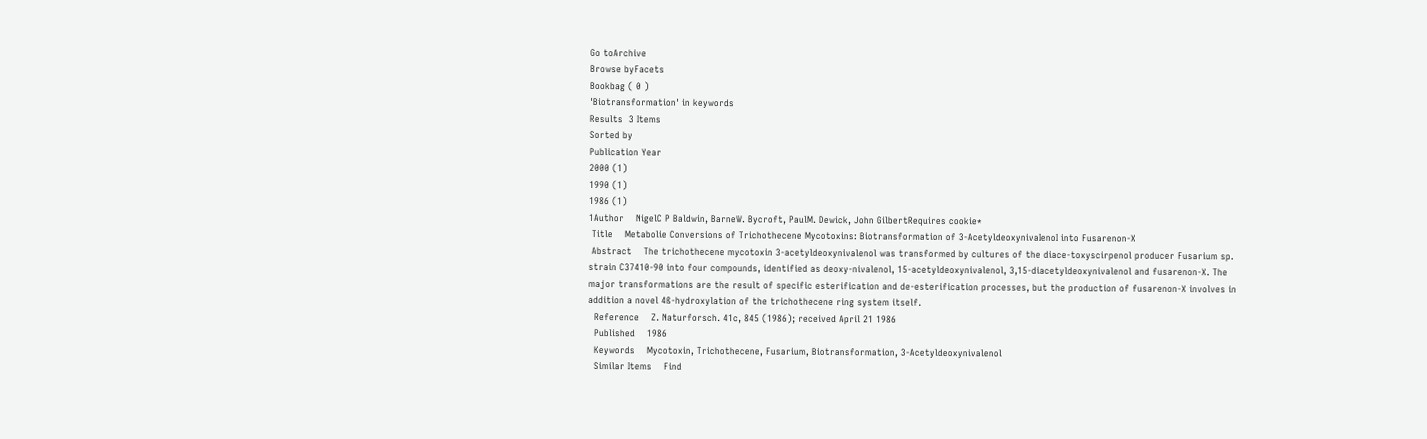Go toArchive
Browse byFacets
Bookbag ( 0 )
'Biotransformation' in keywords
Results  3 Items
Sorted by
Publication Year
2000 (1)
1990 (1)
1986 (1)
1Author    NigelC P Baldwin, BarneW. Bycroft, PaulM. Dewick, John GilbertRequires cookie*
 Title    Metabolie Conversions of Trichothecene Mycotoxins: Biotransformation of 3-AcetyldeoxynivaIenoI into Fusarenon-X
 Abstract    The trichothecene mycotoxin 3-acetyldeoxynivalenol was transformed by cultures of the diace-toxyscirpenol producer Fusarium sp. strain C37410-90 into four compounds, identified as deoxy-nivalenol, 15-acetyldeoxynivalenol, 3,15-diacetyldeoxynivalenol and fusarenon-X. The major transformations are the result of specific esterification and de-esterification processes, but the production of fusarenon-X involves in addition a novel 4ß-hydroxylation of the trichothecene ring system itself.
  Reference    Z. Naturforsch. 41c, 845 (1986); received April 21 1986
  Published    1986
  Keywords    Mycotoxin, Trichothecene, Fusarium, Biotransformation, 3-Acetyldeoxynivalenol
  Similar Items    Find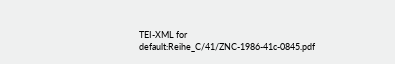TEI-XML for    default:Reihe_C/41/ZNC-1986-41c-0845.pdf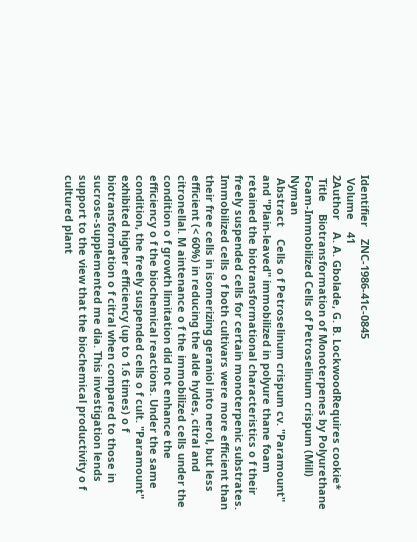Identifier    ZNC-1986-41c-0845
 Volume    41
2Author    A. A. Gbolade, G. B. LockwoodRequires cookie*
 Title    Biotransformation of Monoterpenes by Polyurethane Foam-Immobilized Cells of Petroselinum crispum (Mill) Nyman
 Abstract    Cells o f Petroselinum crispum cv. "Paramount" and "Plain-leaved" immobilized in polyure thane foam retained the biotransformational characteristics o f their freely suspended cells for certain monoterpenic substrates. Immobilized cells o f both cultivars were more efficient than their free cells in isomerizing geraniol into nerol, but less efficient (< 60%) in reducing the alde hydes, citral and citronellal. M aintenance o f the immobilized cells under the condition o f growth limitation did not enhance the efficiency o f the biochemical reactions. Under the same condition, the freely suspended cells o f cult. "Paramount" exhibited higher efficiency (up to 1.6 times) o f biotransformation o f citral when compared to those in sucrose-supplemented me dia. This investigation lends support to the view that the biochemical productivity o f cultured plant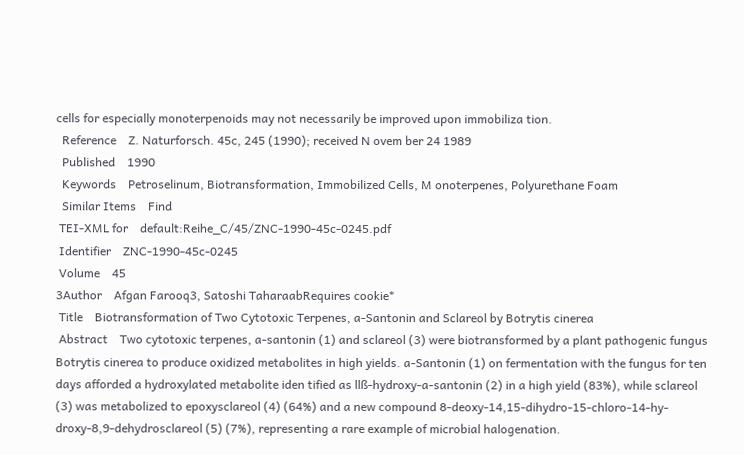cells for especially monoterpenoids may not necessarily be improved upon immobiliza tion.
  Reference    Z. Naturforsch. 45c, 245 (1990); received N ovem ber 24 1989
  Published    1990
  Keywords    Petroselinum, Biotransformation, Immobilized Cells, M onoterpenes, Polyurethane Foam
  Similar Items    Find
 TEI-XML for    default:Reihe_C/45/ZNC-1990-45c-0245.pdf
 Identifier    ZNC-1990-45c-0245
 Volume    45
3Author    Afgan Farooq3, Satoshi TaharaabRequires cookie*
 Title    Biotransformation of Two Cytotoxic Terpenes, a-Santonin and Sclareol by Botrytis cinerea
 Abstract    Two cytotoxic terpenes, a-santonin (1) and sclareol (3) were biotransformed by a plant pathogenic fungus Botrytis cinerea to produce oxidized metabolites in high yields. a-Santonin (1) on fermentation with the fungus for ten days afforded a hydroxylated metabolite iden tified as llß-hydroxy-a-santonin (2) in a high yield (83%), while sclareol (3) was metabolized to epoxysclareol (4) (64%) and a new compound 8-deoxy-14,15-dihydro-15-chloro-14-hy-droxy-8,9-dehydrosclareol (5) (7%), representing a rare example of microbial halogenation.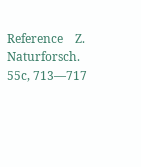Reference    Z. Naturforsch. 55c, 713—717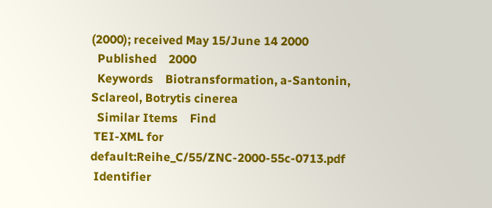(2000); received May 15/June 14 2000
  Published    2000
  Keywords    Biotransformation, a-Santonin, Sclareol, Botrytis cinerea
  Similar Items    Find
 TEI-XML for    default:Reihe_C/55/ZNC-2000-55c-0713.pdf
 Identifier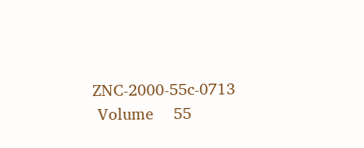ZNC-2000-55c-0713
 Volume    55